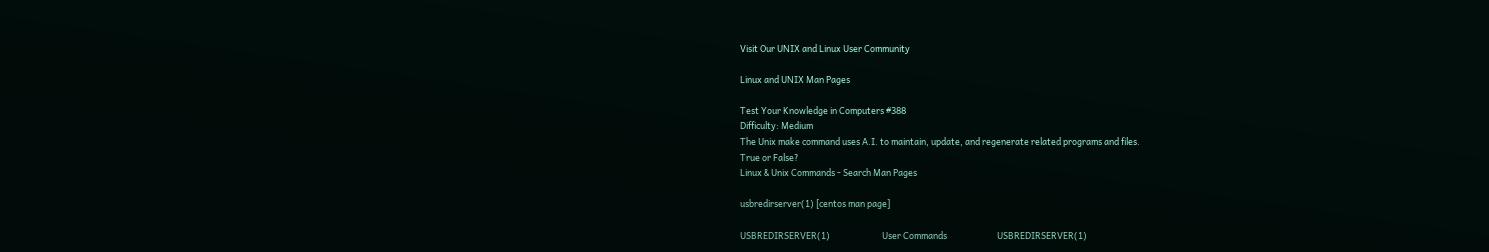Visit Our UNIX and Linux User Community

Linux and UNIX Man Pages

Test Your Knowledge in Computers #388
Difficulty: Medium
The Unix make command uses A.I. to maintain, update, and regenerate related programs and files.
True or False?
Linux & Unix Commands - Search Man Pages

usbredirserver(1) [centos man page]

USBREDIRSERVER(1)                          User Commands                         USBREDIRSERVER(1)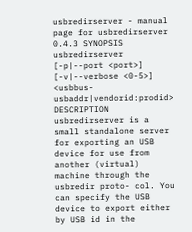usbredirserver - manual page for usbredirserver 0.4.3 SYNOPSIS
usbredirserver [-p|--port <port>] [-v|--verbose <0-5>] <usbbus-usbaddr|vendorid:prodid> DESCRIPTION
usbredirserver is a small standalone server for exporting an USB device for use from another (virtual) machine through the usbredir proto- col. You can specify the USB device to export either by USB id in the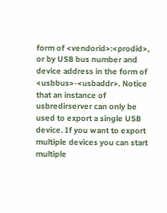form of <vendorid>:<prodid>, or by USB bus number and device address in the form of <usbbus>-<usbaddr>. Notice that an instance of usbredirserver can only be used to export a single USB device. If you want to export multiple devices you can start multiple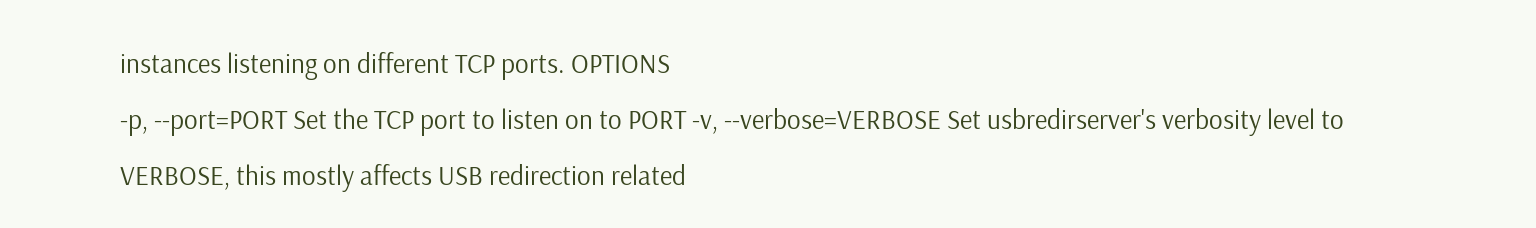instances listening on different TCP ports. OPTIONS
-p, --port=PORT Set the TCP port to listen on to PORT -v, --verbose=VERBOSE Set usbredirserver's verbosity level to VERBOSE, this mostly affects USB redirection related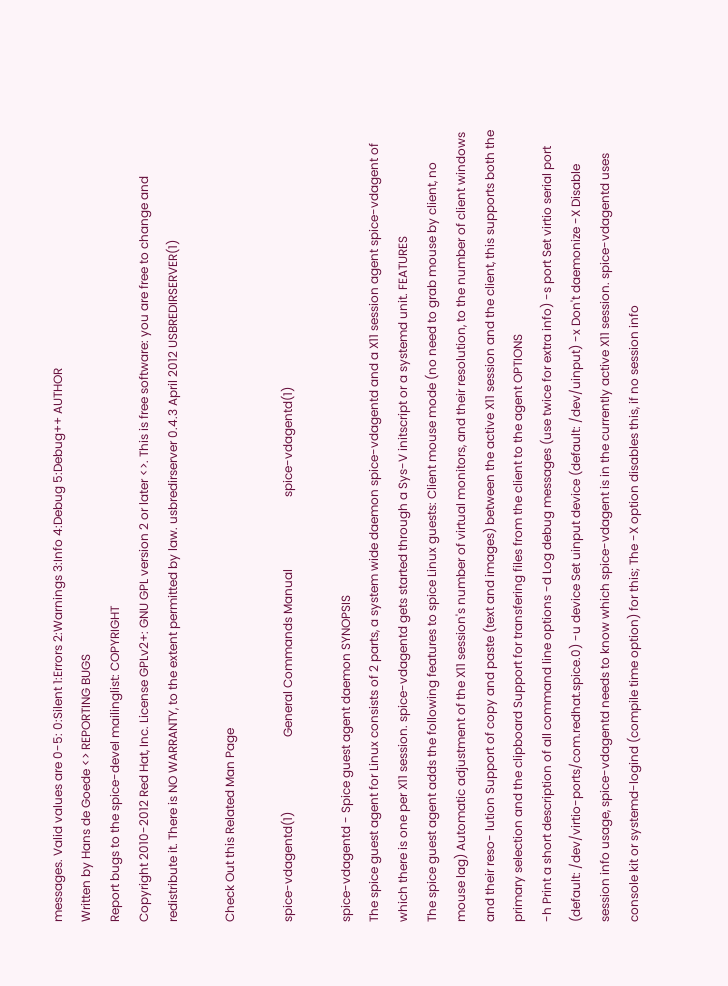messages. Valid values are 0-5: 0:Silent 1:Errors 2:Warnings 3:Info 4:Debug 5:Debug++ AUTHOR
Written by Hans de Goede <> REPORTING BUGS
Report bugs to the spice-devel mailinglist: COPYRIGHT
Copyright 2010-2012 Red Hat, Inc. License GPLv2+: GNU GPL version 2 or later <>. This is free software: you are free to change and redistribute it. There is NO WARRANTY, to the extent permitted by law. usbredirserver 0.4.3 April 2012 USBREDIRSERVER(1)

Check Out this Related Man Page

spice-vdagentd(1)                         General Commands Manual                        spice-vdagentd(1)

spice-vdagentd - Spice guest agent daemon SYNOPSIS
The spice guest agent for Linux consists of 2 parts, a system wide daemon spice-vdagentd and a X11 session agent spice-vdagent of which there is one per X11 session. spice-vdagentd gets started through a Sys-V initscript or a systemd unit. FEATURES
The spice guest agent adds the following features to spice Linux guests: Client mouse mode (no need to grab mouse by client, no mouse lag) Automatic adjustment of the X11 session's number of virtual monitors, and their resolution, to the number of client windows and their reso- lution Support of copy and paste (text and images) between the active X11 session and the client, this supports both the primary selection and the clipboard Support for transfering files from the client to the agent OPTIONS
-h Print a short description of all command line options -d Log debug messages (use twice for extra info) -s port Set virtio serial port (default: /dev/virtio-ports/com.redhat.spice.0) -u device Set uinput device (default: /dev/uinput) -x Don't daemonize -X Disable session info usage, spice-vdagentd needs to know which spice-vdagent is in the currently active X11 session. spice-vdagentd uses console kit or systemd-logind (compile time option) for this; The -X option disables this, if no session info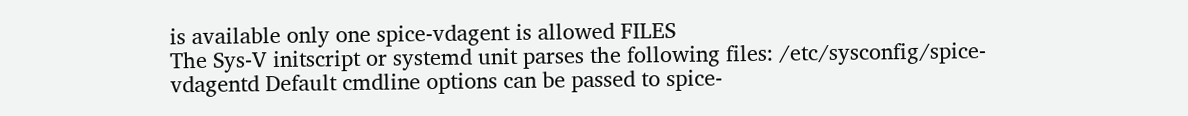is available only one spice-vdagent is allowed FILES
The Sys-V initscript or systemd unit parses the following files: /etc/sysconfig/spice-vdagentd Default cmdline options can be passed to spice-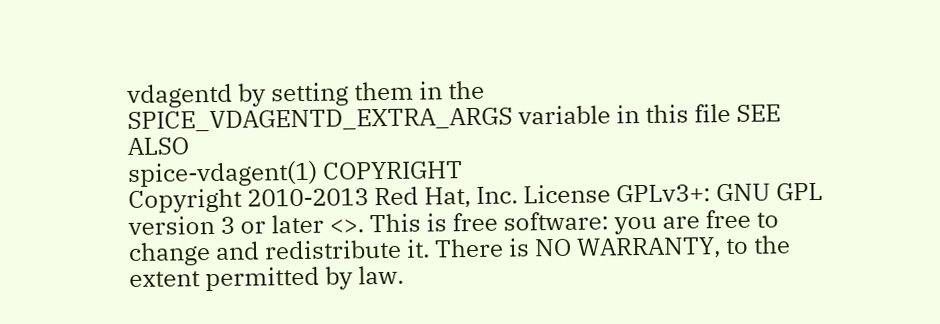vdagentd by setting them in the SPICE_VDAGENTD_EXTRA_ARGS variable in this file SEE ALSO
spice-vdagent(1) COPYRIGHT
Copyright 2010-2013 Red Hat, Inc. License GPLv3+: GNU GPL version 3 or later <>. This is free software: you are free to change and redistribute it. There is NO WARRANTY, to the extent permitted by law.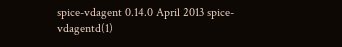spice-vdagent 0.14.0 April 2013 spice-vdagentd(1)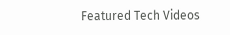Featured Tech Videos